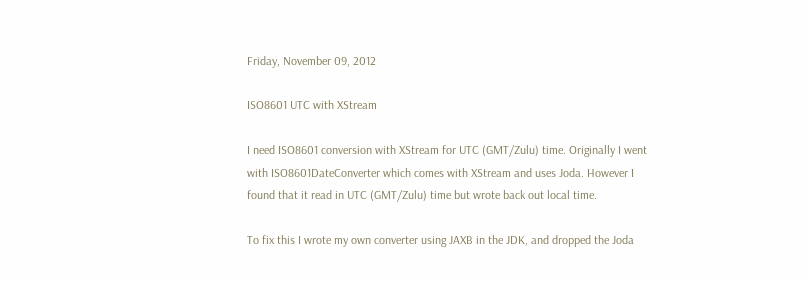Friday, November 09, 2012

ISO8601 UTC with XStream

I need ISO8601 conversion with XStream for UTC (GMT/Zulu) time. Originally I went with ISO8601DateConverter which comes with XStream and uses Joda. However I found that it read in UTC (GMT/Zulu) time but wrote back out local time.

To fix this I wrote my own converter using JAXB in the JDK, and dropped the Joda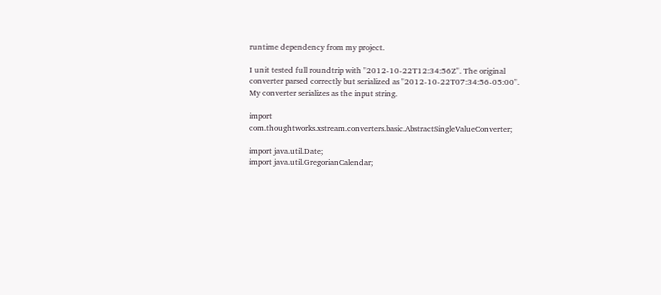runtime dependency from my project.

I unit tested full roundtrip with "2012-10-22T12:34:56Z". The original converter parsed correctly but serialized as "2012-10-22T07:34:56-05:00". My converter serializes as the input string.

import com.thoughtworks.xstream.converters.basic.AbstractSingleValueConverter;

import java.util.Date;
import java.util.GregorianCalendar;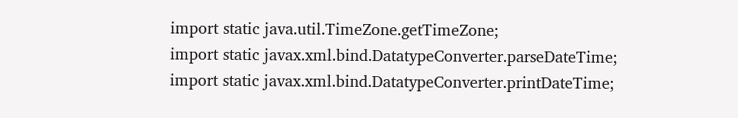import static java.util.TimeZone.getTimeZone;
import static javax.xml.bind.DatatypeConverter.parseDateTime;
import static javax.xml.bind.DatatypeConverter.printDateTime;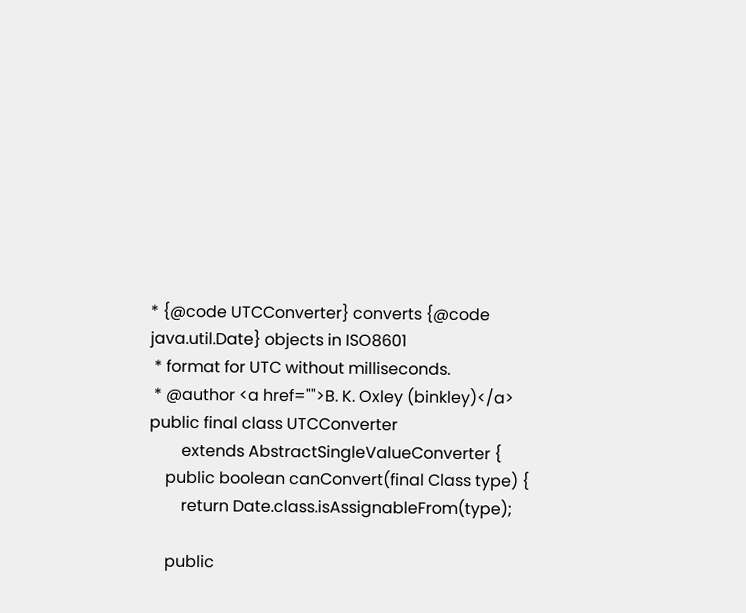* {@code UTCConverter} converts {@code java.util.Date} objects in ISO8601
 * format for UTC without milliseconds.
 * @author <a href="">B. K. Oxley (binkley)</a>
public final class UTCConverter
        extends AbstractSingleValueConverter {
    public boolean canConvert(final Class type) {
        return Date.class.isAssignableFrom(type);

    public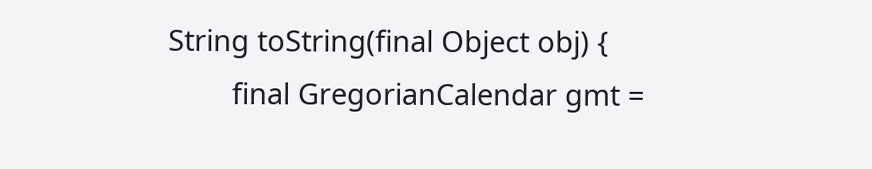String toString(final Object obj) {
        final GregorianCalendar gmt =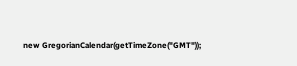new GregorianCalendar(getTimeZone("GMT"));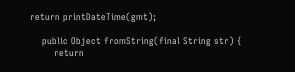return printDateTime(gmt);

    public Object fromString(final String str) {
        return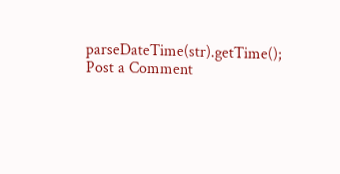parseDateTime(str).getTime();
Post a Comment